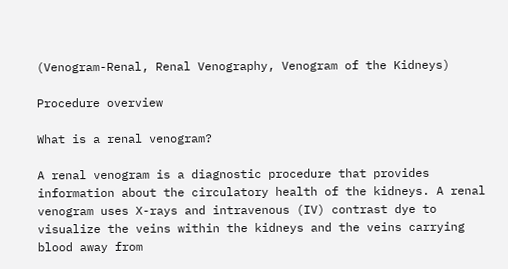(Venogram-Renal, Renal Venography, Venogram of the Kidneys)

Procedure overview

What is a renal venogram?

A renal venogram is a diagnostic procedure that provides information about the circulatory health of the kidneys. A renal venogram uses X-rays and intravenous (IV) contrast dye to visualize the veins within the kidneys and the veins carrying blood away from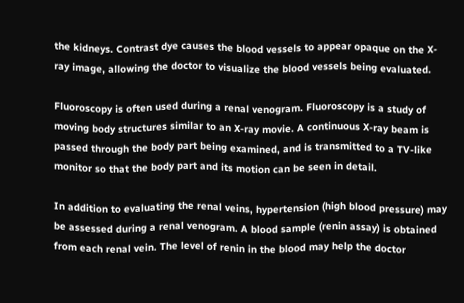the kidneys. Contrast dye causes the blood vessels to appear opaque on the X-ray image, allowing the doctor to visualize the blood vessels being evaluated.

Fluoroscopy is often used during a renal venogram. Fluoroscopy is a study of moving body structures similar to an X-ray movie. A continuous X-ray beam is passed through the body part being examined, and is transmitted to a TV-like monitor so that the body part and its motion can be seen in detail.

In addition to evaluating the renal veins, hypertension (high blood pressure) may be assessed during a renal venogram. A blood sample (renin assay) is obtained from each renal vein. The level of renin in the blood may help the doctor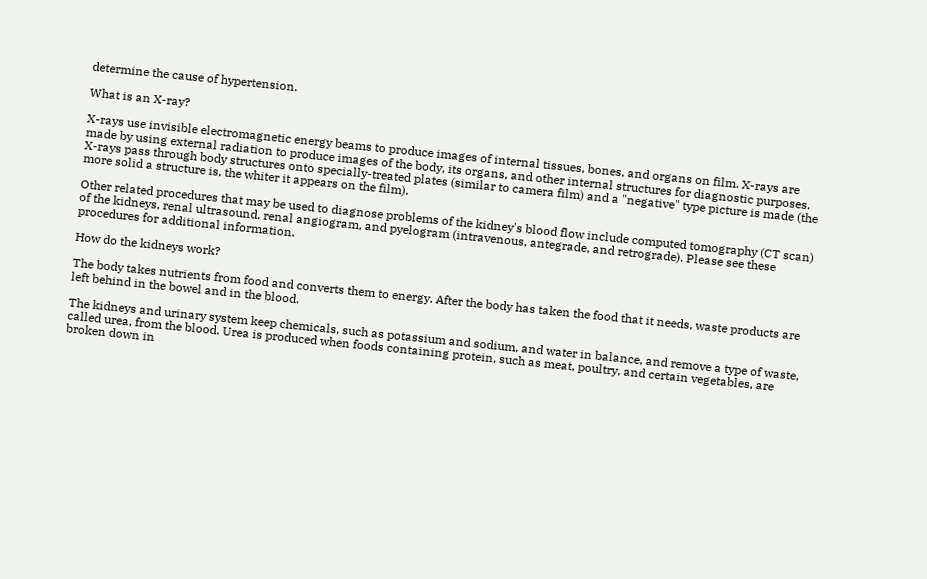determine the cause of hypertension.

What is an X-ray?

X-rays use invisible electromagnetic energy beams to produce images of internal tissues, bones, and organs on film. X-rays are made by using external radiation to produce images of the body, its organs, and other internal structures for diagnostic purposes. X-rays pass through body structures onto specially-treated plates (similar to camera film) and a "negative" type picture is made (the more solid a structure is, the whiter it appears on the film).

Other related procedures that may be used to diagnose problems of the kidney's blood flow include computed tomography (CT scan) of the kidneys, renal ultrasound, renal angiogram, and pyelogram (intravenous, antegrade, and retrograde). Please see these procedures for additional information.

How do the kidneys work?

The body takes nutrients from food and converts them to energy. After the body has taken the food that it needs, waste products are left behind in the bowel and in the blood.

The kidneys and urinary system keep chemicals, such as potassium and sodium, and water in balance, and remove a type of waste, called urea, from the blood. Urea is produced when foods containing protein, such as meat, poultry, and certain vegetables, are broken down in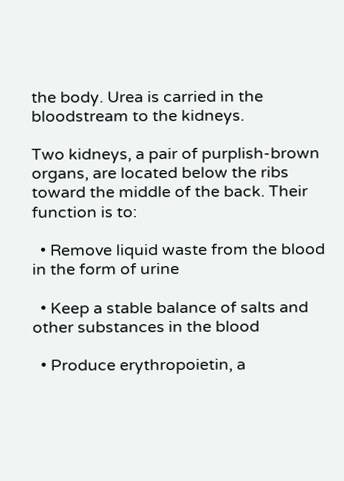the body. Urea is carried in the bloodstream to the kidneys.

Two kidneys, a pair of purplish-brown organs, are located below the ribs toward the middle of the back. Their function is to:

  • Remove liquid waste from the blood in the form of urine

  • Keep a stable balance of salts and other substances in the blood

  • Produce erythropoietin, a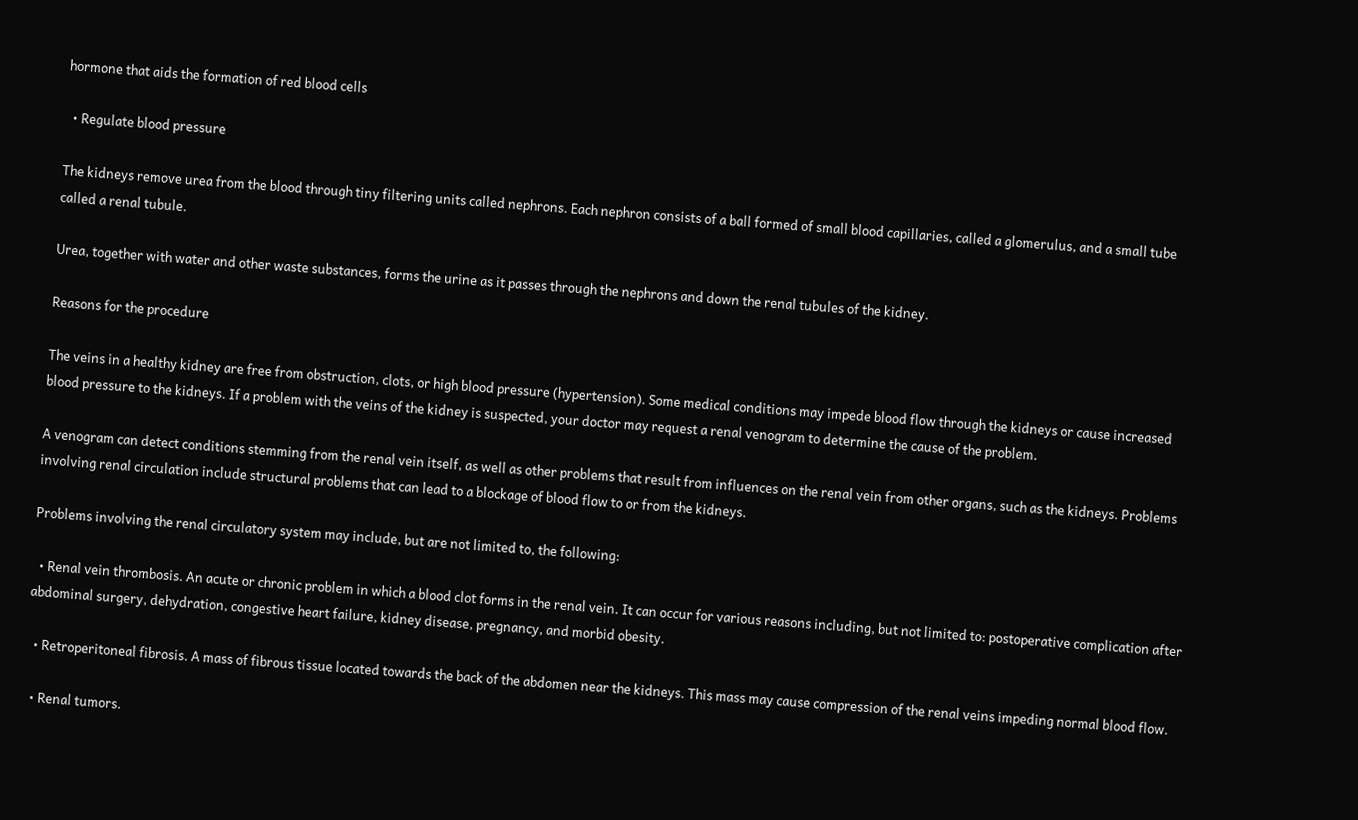hormone that aids the formation of red blood cells

  • Regulate blood pressure

The kidneys remove urea from the blood through tiny filtering units called nephrons. Each nephron consists of a ball formed of small blood capillaries, called a glomerulus, and a small tube called a renal tubule.

Urea, together with water and other waste substances, forms the urine as it passes through the nephrons and down the renal tubules of the kidney.

Reasons for the procedure

The veins in a healthy kidney are free from obstruction, clots, or high blood pressure (hypertension). Some medical conditions may impede blood flow through the kidneys or cause increased blood pressure to the kidneys. If a problem with the veins of the kidney is suspected, your doctor may request a renal venogram to determine the cause of the problem.

A venogram can detect conditions stemming from the renal vein itself, as well as other problems that result from influences on the renal vein from other organs, such as the kidneys. Problems involving renal circulation include structural problems that can lead to a blockage of blood flow to or from the kidneys.

Problems involving the renal circulatory system may include, but are not limited to, the following:

  • Renal vein thrombosis. An acute or chronic problem in which a blood clot forms in the renal vein. It can occur for various reasons including, but not limited to: postoperative complication after abdominal surgery, dehydration, congestive heart failure, kidney disease, pregnancy, and morbid obesity.

  • Retroperitoneal fibrosis. A mass of fibrous tissue located towards the back of the abdomen near the kidneys. This mass may cause compression of the renal veins impeding normal blood flow.

  • Renal tumors.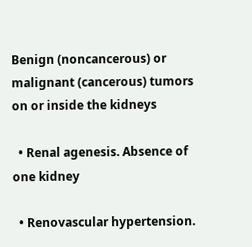Benign (noncancerous) or malignant (cancerous) tumors on or inside the kidneys

  • Renal agenesis. Absence of one kidney

  • Renovascular hypertension.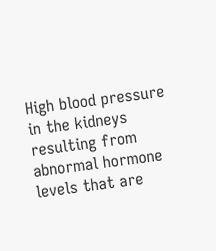High blood pressure in the kidneys resulting from abnormal hormone levels that are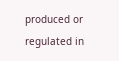produced or regulated in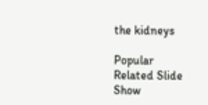the kidneys

Popular Related Slide Show